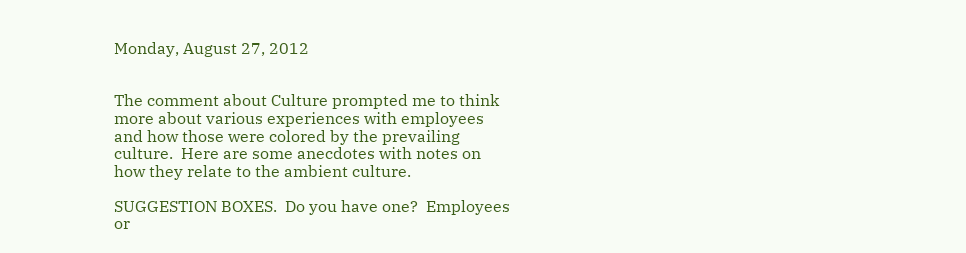Monday, August 27, 2012


The comment about Culture prompted me to think more about various experiences with employees and how those were colored by the prevailing culture.  Here are some anecdotes with notes on how they relate to the ambient culture.

SUGGESTION BOXES.  Do you have one?  Employees or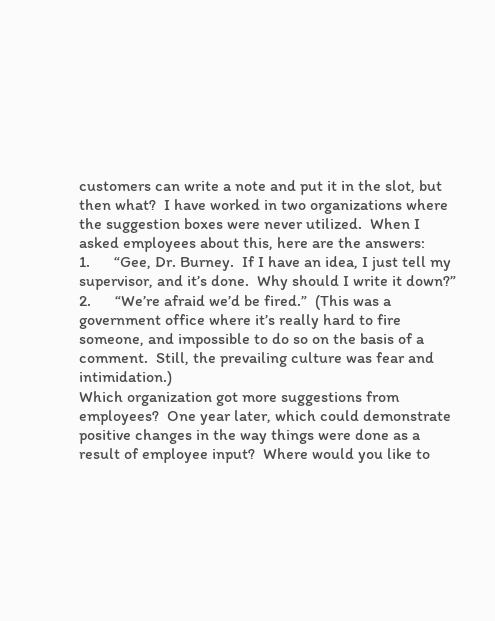customers can write a note and put it in the slot, but then what?  I have worked in two organizations where the suggestion boxes were never utilized.  When I asked employees about this, here are the answers:
1.      “Gee, Dr. Burney.  If I have an idea, I just tell my supervisor, and it’s done.  Why should I write it down?”
2.      “We’re afraid we’d be fired.”  (This was a government office where it’s really hard to fire someone, and impossible to do so on the basis of a comment.  Still, the prevailing culture was fear and intimidation.)
Which organization got more suggestions from employees?  One year later, which could demonstrate positive changes in the way things were done as a result of employee input?  Where would you like to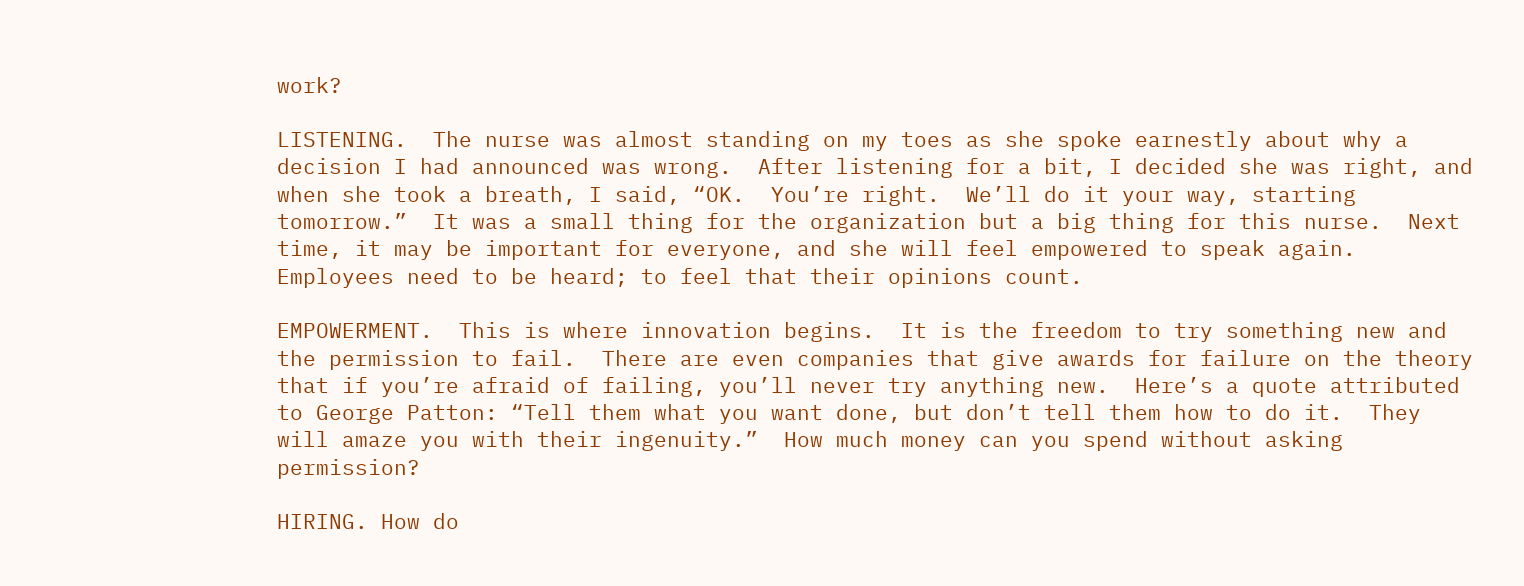work?

LISTENING.  The nurse was almost standing on my toes as she spoke earnestly about why a decision I had announced was wrong.  After listening for a bit, I decided she was right, and when she took a breath, I said, “OK.  You’re right.  We’ll do it your way, starting tomorrow.”  It was a small thing for the organization but a big thing for this nurse.  Next time, it may be important for everyone, and she will feel empowered to speak again.  Employees need to be heard; to feel that their opinions count.

EMPOWERMENT.  This is where innovation begins.  It is the freedom to try something new and the permission to fail.  There are even companies that give awards for failure on the theory that if you’re afraid of failing, you’ll never try anything new.  Here’s a quote attributed to George Patton: “Tell them what you want done, but don’t tell them how to do it.  They will amaze you with their ingenuity.”  How much money can you spend without asking permission?

HIRING. How do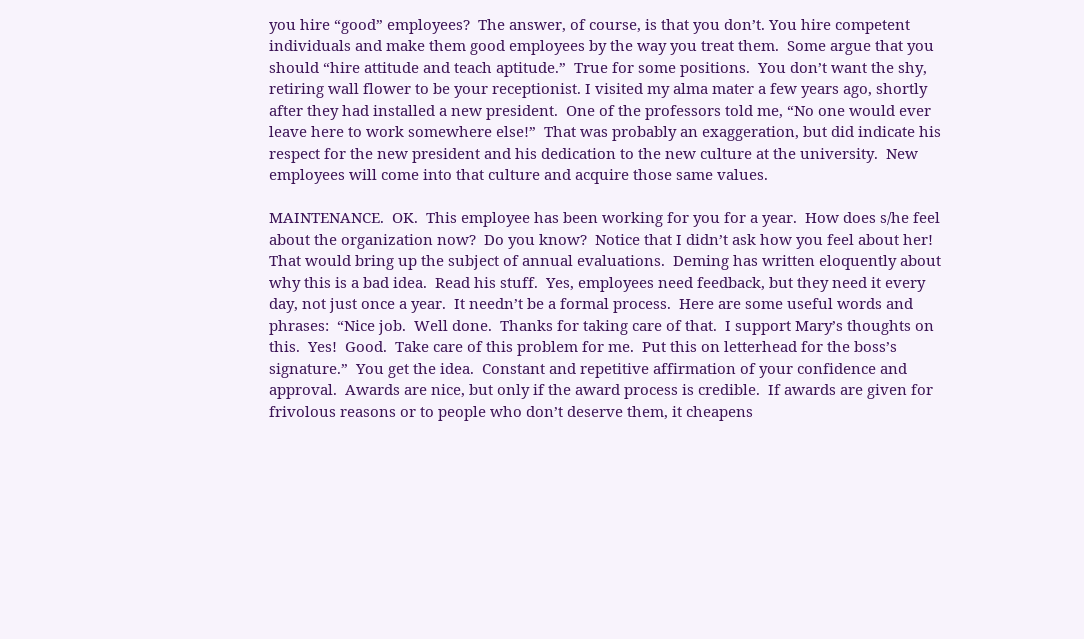you hire “good” employees?  The answer, of course, is that you don’t. You hire competent individuals and make them good employees by the way you treat them.  Some argue that you should “hire attitude and teach aptitude.”  True for some positions.  You don’t want the shy, retiring wall flower to be your receptionist. I visited my alma mater a few years ago, shortly after they had installed a new president.  One of the professors told me, “No one would ever leave here to work somewhere else!”  That was probably an exaggeration, but did indicate his respect for the new president and his dedication to the new culture at the university.  New employees will come into that culture and acquire those same values.

MAINTENANCE.  OK.  This employee has been working for you for a year.  How does s/he feel about the organization now?  Do you know?  Notice that I didn’t ask how you feel about her!  That would bring up the subject of annual evaluations.  Deming has written eloquently about why this is a bad idea.  Read his stuff.  Yes, employees need feedback, but they need it every day, not just once a year.  It needn’t be a formal process.  Here are some useful words and phrases:  “Nice job.  Well done.  Thanks for taking care of that.  I support Mary’s thoughts on this.  Yes!  Good.  Take care of this problem for me.  Put this on letterhead for the boss’s signature.”  You get the idea.  Constant and repetitive affirmation of your confidence and approval.  Awards are nice, but only if the award process is credible.  If awards are given for frivolous reasons or to people who don’t deserve them, it cheapens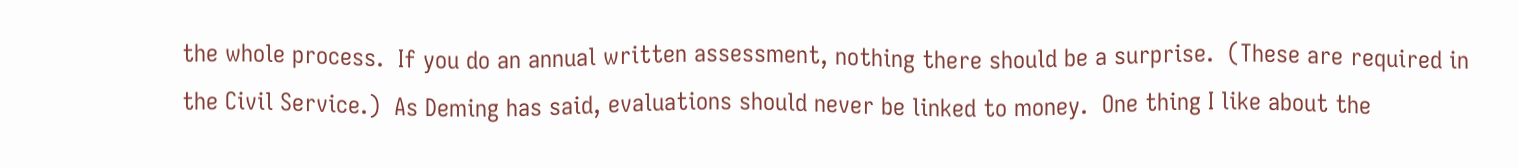the whole process.  If you do an annual written assessment, nothing there should be a surprise.  (These are required in the Civil Service.)  As Deming has said, evaluations should never be linked to money.  One thing I like about the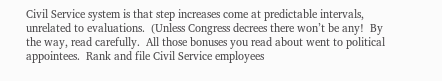Civil Service system is that step increases come at predictable intervals, unrelated to evaluations.  (Unless Congress decrees there won’t be any!  By the way, read carefully.  All those bonuses you read about went to political appointees.  Rank and file Civil Service employees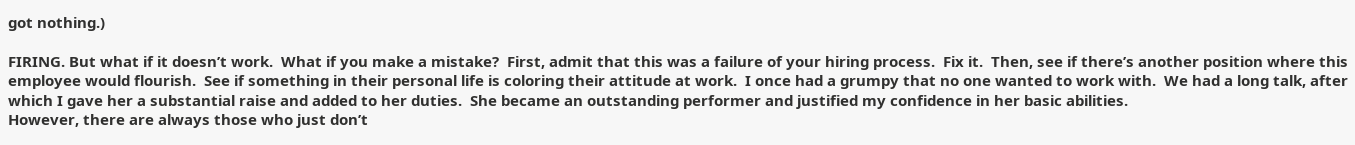got nothing.)

FIRING. But what if it doesn’t work.  What if you make a mistake?  First, admit that this was a failure of your hiring process.  Fix it.  Then, see if there’s another position where this employee would flourish.  See if something in their personal life is coloring their attitude at work.  I once had a grumpy that no one wanted to work with.  We had a long talk, after which I gave her a substantial raise and added to her duties.  She became an outstanding performer and justified my confidence in her basic abilities.
However, there are always those who just don’t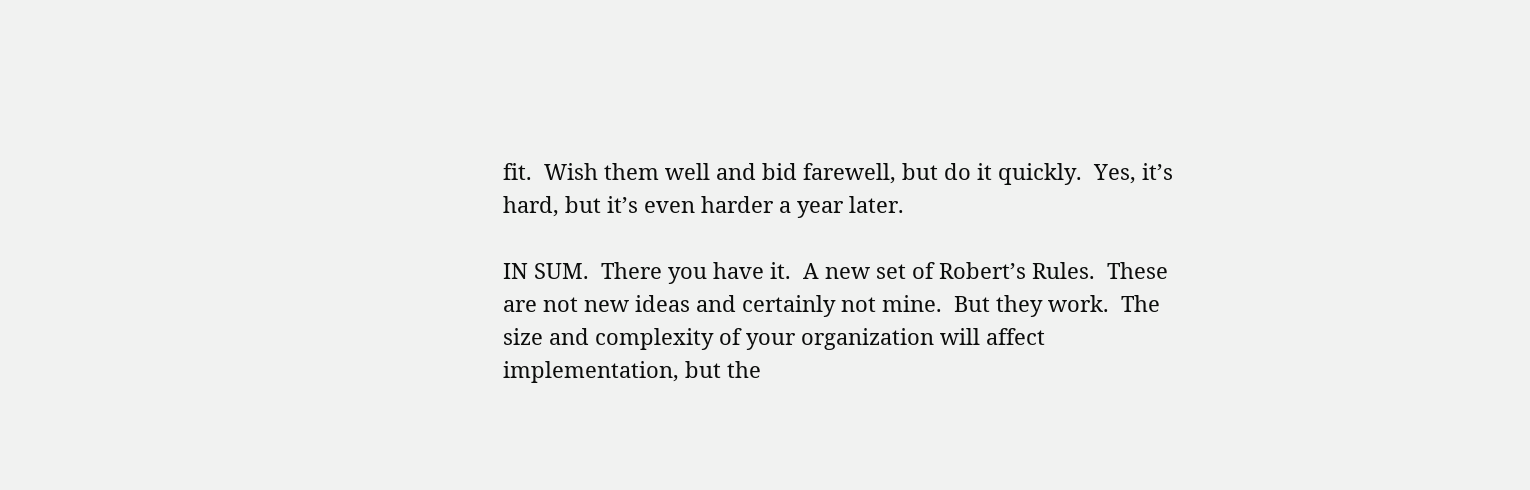fit.  Wish them well and bid farewell, but do it quickly.  Yes, it’s hard, but it’s even harder a year later.

IN SUM.  There you have it.  A new set of Robert’s Rules.  These are not new ideas and certainly not mine.  But they work.  The size and complexity of your organization will affect implementation, but the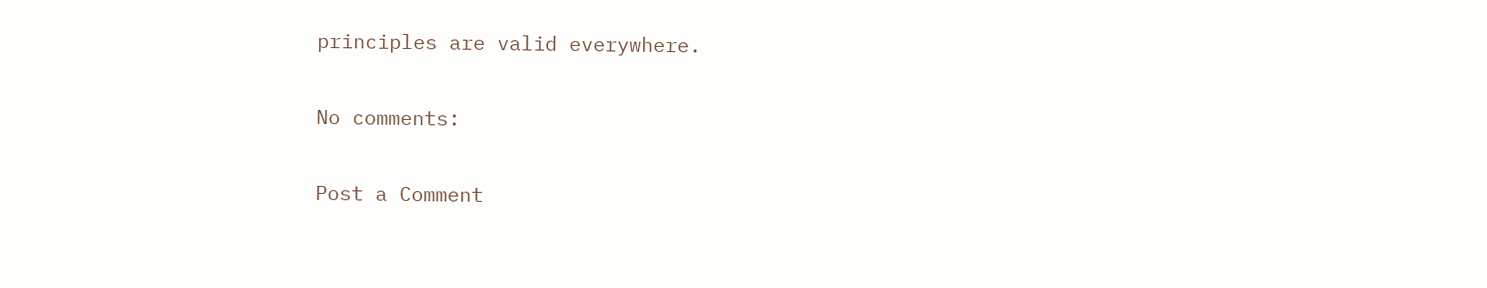principles are valid everywhere.

No comments:

Post a Comment